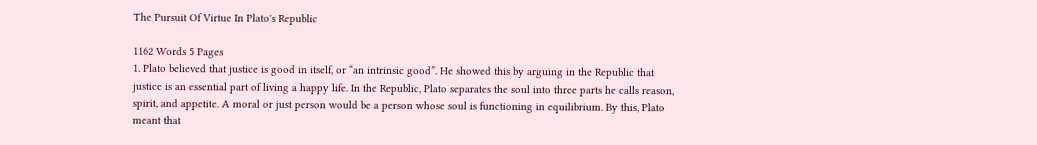The Pursuit Of Virtue In Plato's Republic

1162 Words 5 Pages
1. Plato believed that justice is good in itself, or “an intrinsic good”. He showed this by arguing in the Republic that justice is an essential part of living a happy life. In the Republic, Plato separates the soul into three parts he calls reason, spirit, and appetite. A moral or just person would be a person whose soul is functioning in equilibrium. By this, Plato meant that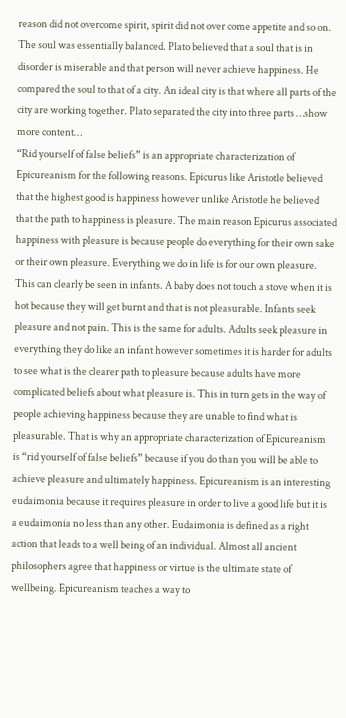reason did not overcome spirit, spirit did not over come appetite and so on. The soul was essentially balanced. Plato believed that a soul that is in disorder is miserable and that person will never achieve happiness. He compared the soul to that of a city. An ideal city is that where all parts of the city are working together. Plato separated the city into three parts …show more content…
“Rid yourself of false beliefs” is an appropriate characterization of Epicureanism for the following reasons. Epicurus like Aristotle believed that the highest good is happiness however unlike Aristotle he believed that the path to happiness is pleasure. The main reason Epicurus associated happiness with pleasure is because people do everything for their own sake or their own pleasure. Everything we do in life is for our own pleasure. This can clearly be seen in infants. A baby does not touch a stove when it is hot because they will get burnt and that is not pleasurable. Infants seek pleasure and not pain. This is the same for adults. Adults seek pleasure in everything they do like an infant however sometimes it is harder for adults to see what is the clearer path to pleasure because adults have more complicated beliefs about what pleasure is. This in turn gets in the way of people achieving happiness because they are unable to find what is pleasurable. That is why an appropriate characterization of Epicureanism is “rid yourself of false beliefs” because if you do than you will be able to achieve pleasure and ultimately happiness. Epicureanism is an interesting eudaimonia because it requires pleasure in order to live a good life but it is a eudaimonia no less than any other. Eudaimonia is defined as a right action that leads to a well being of an individual. Almost all ancient philosophers agree that happiness or virtue is the ultimate state of wellbeing. Epicureanism teaches a way to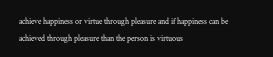achieve happiness or virtue through pleasure and if happiness can be achieved through pleasure than the person is virtuous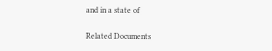and in a state of

Related Documents